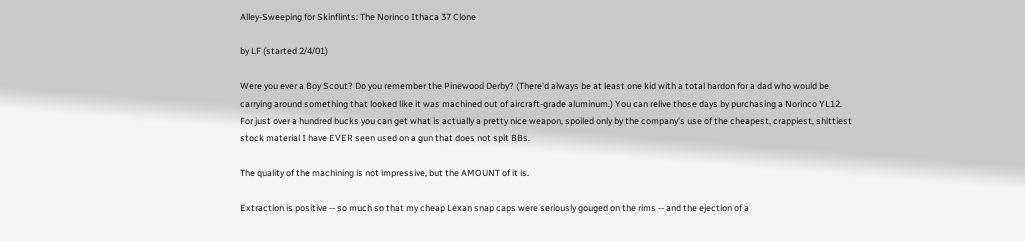Alley-Sweeping for Skinflints: The Norinco Ithaca 37 Clone

by LF (started 2/4/01)

Were you ever a Boy Scout? Do you remember the Pinewood Derby? (There'd always be at least one kid with a total hardon for a dad who would be carrying around something that looked like it was machined out of aircraft-grade aluminum.) You can relive those days by purchasing a Norinco YL12. For just over a hundred bucks you can get what is actually a pretty nice weapon, spoiled only by the company's use of the cheapest, crappiest, shittiest stock material I have EVER seen used on a gun that does not spit BBs.

The quality of the machining is not impressive, but the AMOUNT of it is.

Extraction is positive -- so much so that my cheap Lexan snap caps were seriously gouged on the rims -- and the ejection of a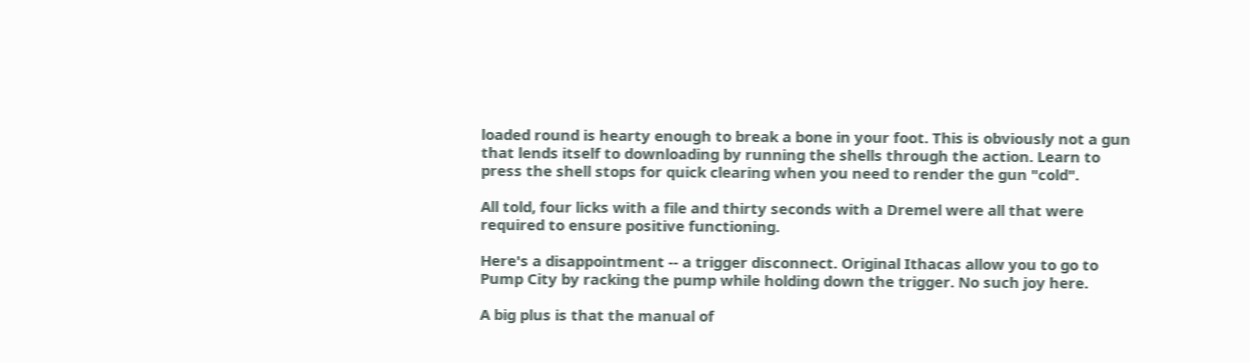loaded round is hearty enough to break a bone in your foot. This is obviously not a gun that lends itself to downloading by running the shells through the action. Learn to press the shell stops for quick clearing when you need to render the gun "cold".

All told, four licks with a file and thirty seconds with a Dremel were all that were required to ensure positive functioning.

Here's a disappointment -- a trigger disconnect. Original Ithacas allow you to go to Pump City by racking the pump while holding down the trigger. No such joy here.

A big plus is that the manual of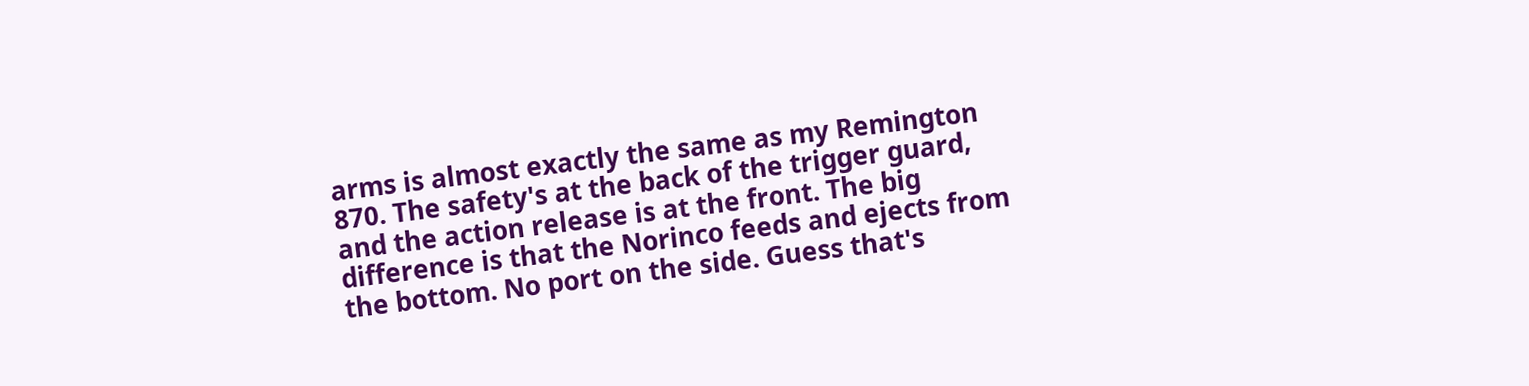arms is almost exactly the same as my Remington 870. The safety's at the back of the trigger guard, and the action release is at the front. The big difference is that the Norinco feeds and ejects from the bottom. No port on the side. Guess that's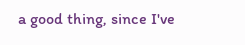a good thing, since I've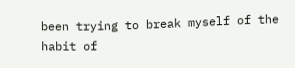been trying to break myself of the habit of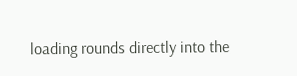loading rounds directly into the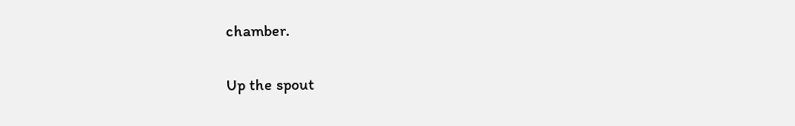chamber.

Up the spout